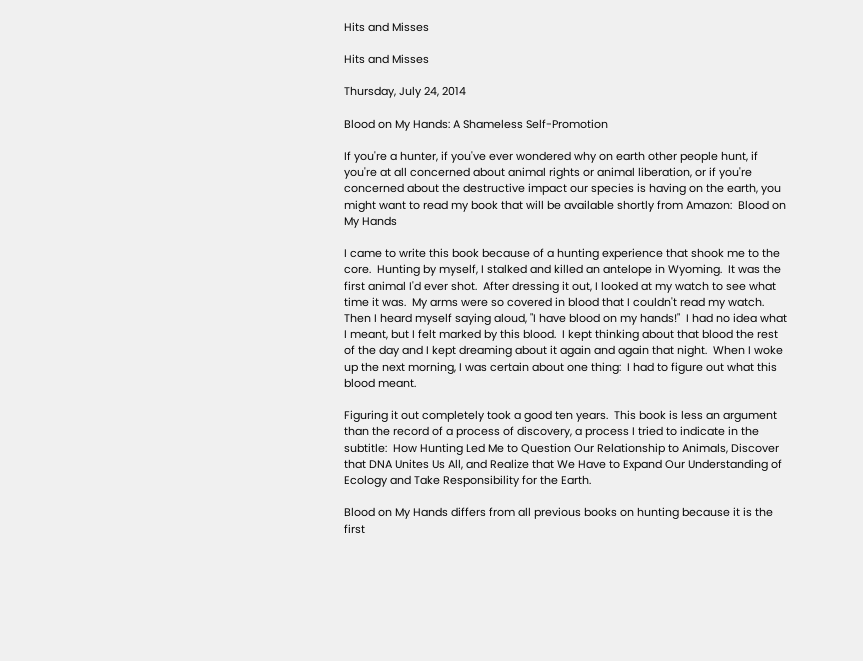Hits and Misses

Hits and Misses

Thursday, July 24, 2014

Blood on My Hands: A Shameless Self-Promotion

If you're a hunter, if you've ever wondered why on earth other people hunt, if you're at all concerned about animal rights or animal liberation, or if you're concerned about the destructive impact our species is having on the earth, you might want to read my book that will be available shortly from Amazon:  Blood on My Hands

I came to write this book because of a hunting experience that shook me to the core.  Hunting by myself, I stalked and killed an antelope in Wyoming.  It was the first animal I'd ever shot.  After dressing it out, I looked at my watch to see what time it was.  My arms were so covered in blood that I couldn't read my watch.  Then I heard myself saying aloud, "I have blood on my hands!"  I had no idea what I meant, but I felt marked by this blood.  I kept thinking about that blood the rest of the day and I kept dreaming about it again and again that night.  When I woke up the next morning, I was certain about one thing:  I had to figure out what this blood meant.

Figuring it out completely took a good ten years.  This book is less an argument than the record of a process of discovery, a process I tried to indicate in the subtitle:  How Hunting Led Me to Question Our Relationship to Animals, Discover that DNA Unites Us All, and Realize that We Have to Expand Our Understanding of Ecology and Take Responsibility for the Earth.

Blood on My Hands differs from all previous books on hunting because it is the first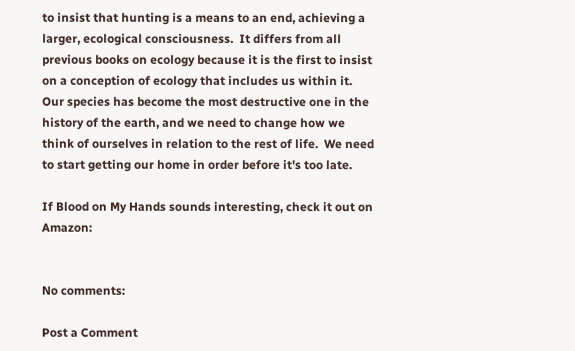to insist that hunting is a means to an end, achieving a larger, ecological consciousness.  It differs from all previous books on ecology because it is the first to insist on a conception of ecology that includes us within it.  Our species has become the most destructive one in the history of the earth, and we need to change how we think of ourselves in relation to the rest of life.  We need to start getting our home in order before it's too late.

If Blood on My Hands sounds interesting, check it out on Amazon:


No comments:

Post a Comment